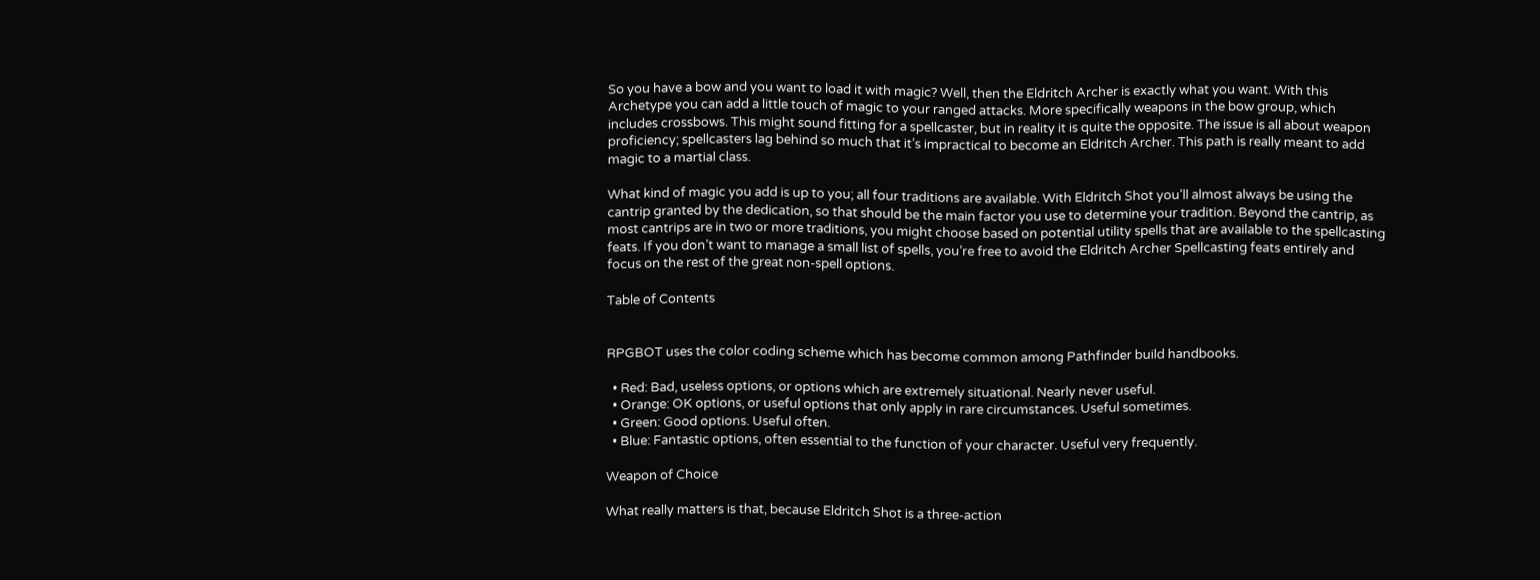So you have a bow and you want to load it with magic? Well, then the Eldritch Archer is exactly what you want. With this Archetype you can add a little touch of magic to your ranged attacks. More specifically weapons in the bow group, which includes crossbows. This might sound fitting for a spellcaster, but in reality it is quite the opposite. The issue is all about weapon proficiency; spellcasters lag behind so much that it’s impractical to become an Eldritch Archer. This path is really meant to add magic to a martial class.

What kind of magic you add is up to you; all four traditions are available. With Eldritch Shot you’ll almost always be using the cantrip granted by the dedication, so that should be the main factor you use to determine your tradition. Beyond the cantrip, as most cantrips are in two or more traditions, you might choose based on potential utility spells that are available to the spellcasting feats. If you don’t want to manage a small list of spells, you’re free to avoid the Eldritch Archer Spellcasting feats entirely and focus on the rest of the great non-spell options.

Table of Contents


RPGBOT uses the color coding scheme which has become common among Pathfinder build handbooks.

  • Red: Bad, useless options, or options which are extremely situational. Nearly never useful.
  • Orange: OK options, or useful options that only apply in rare circumstances. Useful sometimes.
  • Green: Good options. Useful often.
  • Blue: Fantastic options, often essential to the function of your character. Useful very frequently.

Weapon of Choice

What really matters is that, because Eldritch Shot is a three-action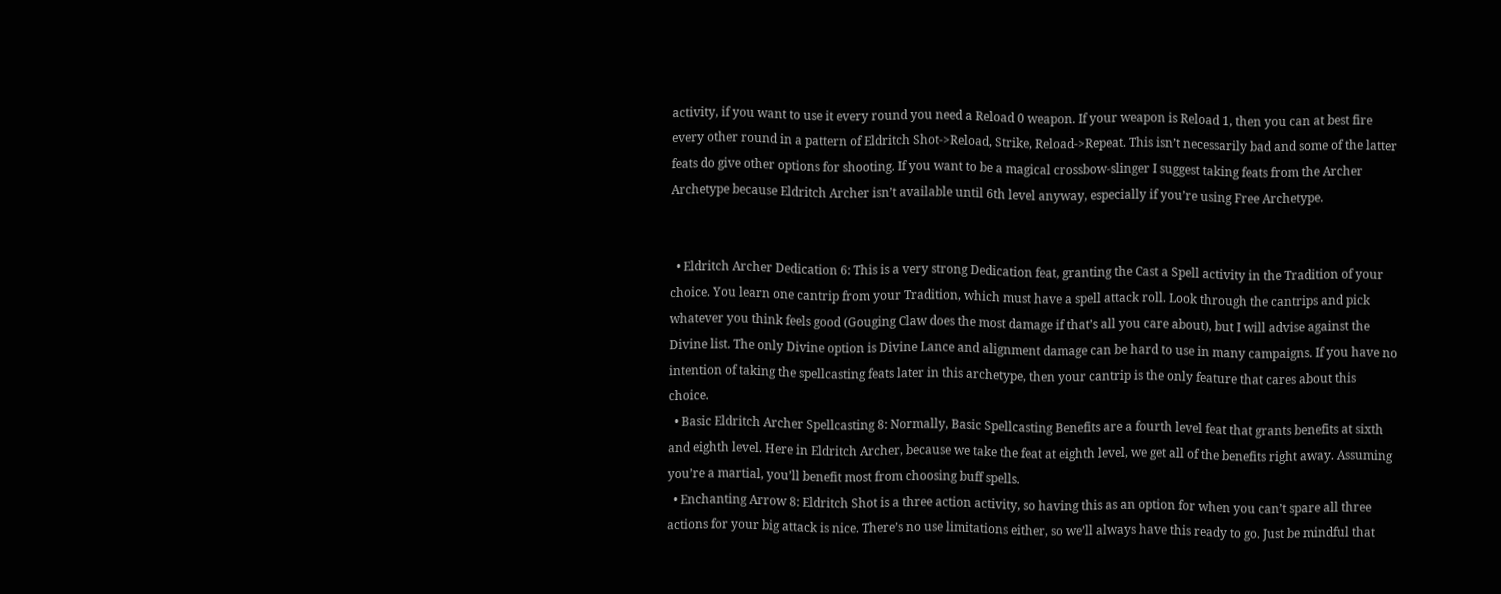activity, if you want to use it every round you need a Reload 0 weapon. If your weapon is Reload 1, then you can at best fire every other round in a pattern of Eldritch Shot->Reload, Strike, Reload->Repeat. This isn’t necessarily bad and some of the latter feats do give other options for shooting. If you want to be a magical crossbow-slinger I suggest taking feats from the Archer Archetype because Eldritch Archer isn’t available until 6th level anyway, especially if you’re using Free Archetype.


  • Eldritch Archer Dedication 6: This is a very strong Dedication feat, granting the Cast a Spell activity in the Tradition of your choice. You learn one cantrip from your Tradition, which must have a spell attack roll. Look through the cantrips and pick whatever you think feels good (Gouging Claw does the most damage if that’s all you care about), but I will advise against the Divine list. The only Divine option is Divine Lance and alignment damage can be hard to use in many campaigns. If you have no intention of taking the spellcasting feats later in this archetype, then your cantrip is the only feature that cares about this choice.
  • Basic Eldritch Archer Spellcasting 8: Normally, Basic Spellcasting Benefits are a fourth level feat that grants benefits at sixth and eighth level. Here in Eldritch Archer, because we take the feat at eighth level, we get all of the benefits right away. Assuming you’re a martial, you’ll benefit most from choosing buff spells.
  • Enchanting Arrow 8: Eldritch Shot is a three action activity, so having this as an option for when you can’t spare all three actions for your big attack is nice. There’s no use limitations either, so we’ll always have this ready to go. Just be mindful that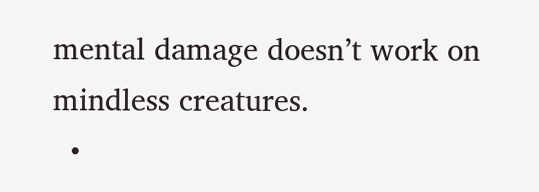mental damage doesn’t work on mindless creatures.
  •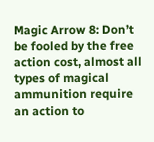Magic Arrow 8: Don’t be fooled by the free action cost, almost all types of magical ammunition require an action to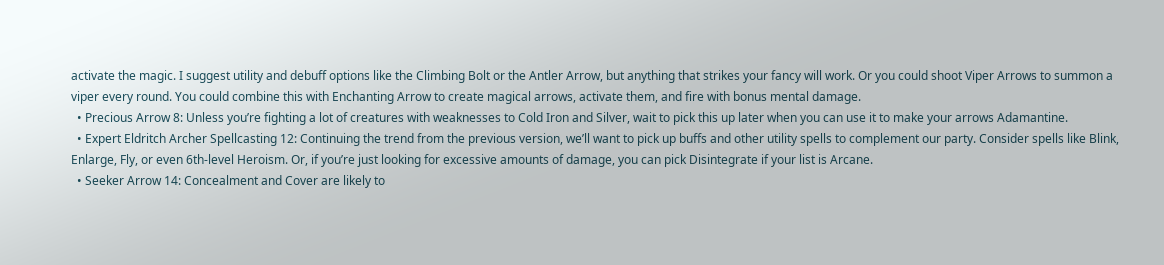activate the magic. I suggest utility and debuff options like the Climbing Bolt or the Antler Arrow, but anything that strikes your fancy will work. Or you could shoot Viper Arrows to summon a viper every round. You could combine this with Enchanting Arrow to create magical arrows, activate them, and fire with bonus mental damage.
  • Precious Arrow 8: Unless you’re fighting a lot of creatures with weaknesses to Cold Iron and Silver, wait to pick this up later when you can use it to make your arrows Adamantine.
  • Expert Eldritch Archer Spellcasting 12: Continuing the trend from the previous version, we’ll want to pick up buffs and other utility spells to complement our party. Consider spells like Blink, Enlarge, Fly, or even 6th-level Heroism. Or, if you’re just looking for excessive amounts of damage, you can pick Disintegrate if your list is Arcane.
  • Seeker Arrow 14: Concealment and Cover are likely to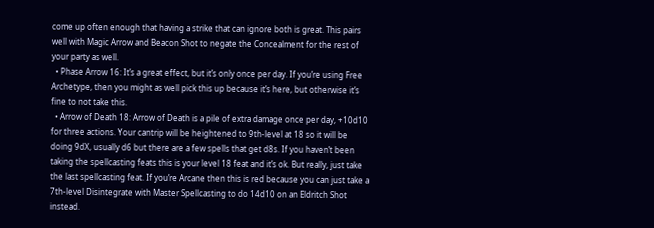come up often enough that having a strike that can ignore both is great. This pairs well with Magic Arrow and Beacon Shot to negate the Concealment for the rest of your party as well.
  • Phase Arrow 16: It’s a great effect, but it’s only once per day. If you’re using Free Archetype, then you might as well pick this up because it’s here, but otherwise it’s fine to not take this.
  • Arrow of Death 18: Arrow of Death is a pile of extra damage once per day, +10d10 for three actions. Your cantrip will be heightened to 9th-level at 18 so it will be doing 9dX, usually d6 but there are a few spells that get d8s. If you haven’t been taking the spellcasting feats this is your level 18 feat and it’s ok. But really, just take the last spellcasting feat. If you’re Arcane then this is red because you can just take a 7th-level Disintegrate with Master Spellcasting to do 14d10 on an Eldritch Shot instead.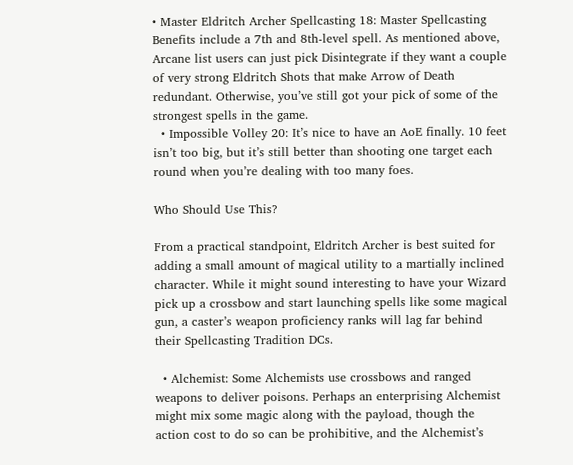• Master Eldritch Archer Spellcasting 18: Master Spellcasting Benefits include a 7th and 8th-level spell. As mentioned above, Arcane list users can just pick Disintegrate if they want a couple of very strong Eldritch Shots that make Arrow of Death redundant. Otherwise, you’ve still got your pick of some of the strongest spells in the game.
  • Impossible Volley 20: It’s nice to have an AoE finally. 10 feet isn’t too big, but it’s still better than shooting one target each round when you’re dealing with too many foes.

Who Should Use This?

From a practical standpoint, Eldritch Archer is best suited for adding a small amount of magical utility to a martially inclined character. While it might sound interesting to have your Wizard pick up a crossbow and start launching spells like some magical gun, a caster’s weapon proficiency ranks will lag far behind their Spellcasting Tradition DCs.

  • Alchemist: Some Alchemists use crossbows and ranged weapons to deliver poisons. Perhaps an enterprising Alchemist might mix some magic along with the payload, though the action cost to do so can be prohibitive, and the Alchemist’s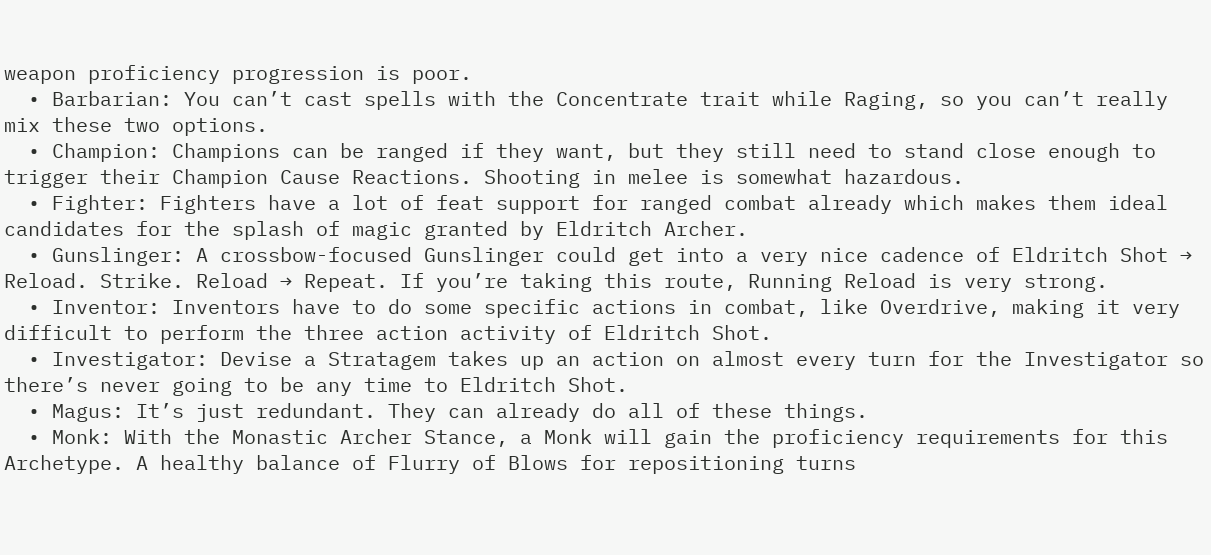weapon proficiency progression is poor.
  • Barbarian: You can’t cast spells with the Concentrate trait while Raging, so you can’t really mix these two options.
  • Champion: Champions can be ranged if they want, but they still need to stand close enough to trigger their Champion Cause Reactions. Shooting in melee is somewhat hazardous.
  • Fighter: Fighters have a lot of feat support for ranged combat already which makes them ideal candidates for the splash of magic granted by Eldritch Archer.
  • Gunslinger: A crossbow-focused Gunslinger could get into a very nice cadence of Eldritch Shot → Reload. Strike. Reload → Repeat. If you’re taking this route, Running Reload is very strong.
  • Inventor: Inventors have to do some specific actions in combat, like Overdrive, making it very difficult to perform the three action activity of Eldritch Shot.
  • Investigator: Devise a Stratagem takes up an action on almost every turn for the Investigator so there’s never going to be any time to Eldritch Shot.
  • Magus: It’s just redundant. They can already do all of these things.
  • Monk: With the Monastic Archer Stance, a Monk will gain the proficiency requirements for this Archetype. A healthy balance of Flurry of Blows for repositioning turns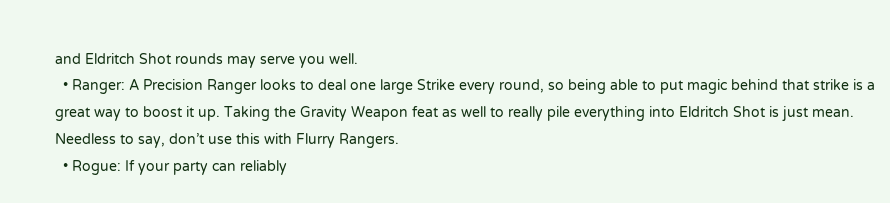and Eldritch Shot rounds may serve you well.
  • Ranger: A Precision Ranger looks to deal one large Strike every round, so being able to put magic behind that strike is a great way to boost it up. Taking the Gravity Weapon feat as well to really pile everything into Eldritch Shot is just mean. Needless to say, don’t use this with Flurry Rangers.
  • Rogue: If your party can reliably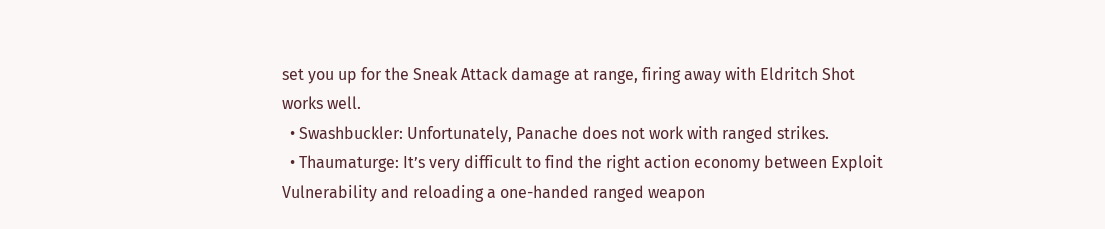set you up for the Sneak Attack damage at range, firing away with Eldritch Shot works well.
  • Swashbuckler: Unfortunately, Panache does not work with ranged strikes.
  • Thaumaturge: It’s very difficult to find the right action economy between Exploit Vulnerability and reloading a one-handed ranged weapon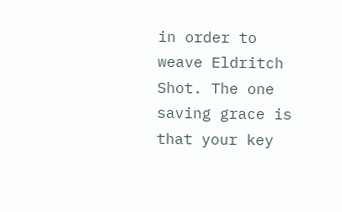in order to weave Eldritch Shot. The one saving grace is that your key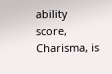ability score, Charisma, is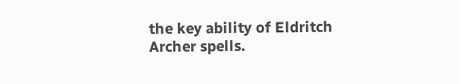the key ability of Eldritch Archer spells.